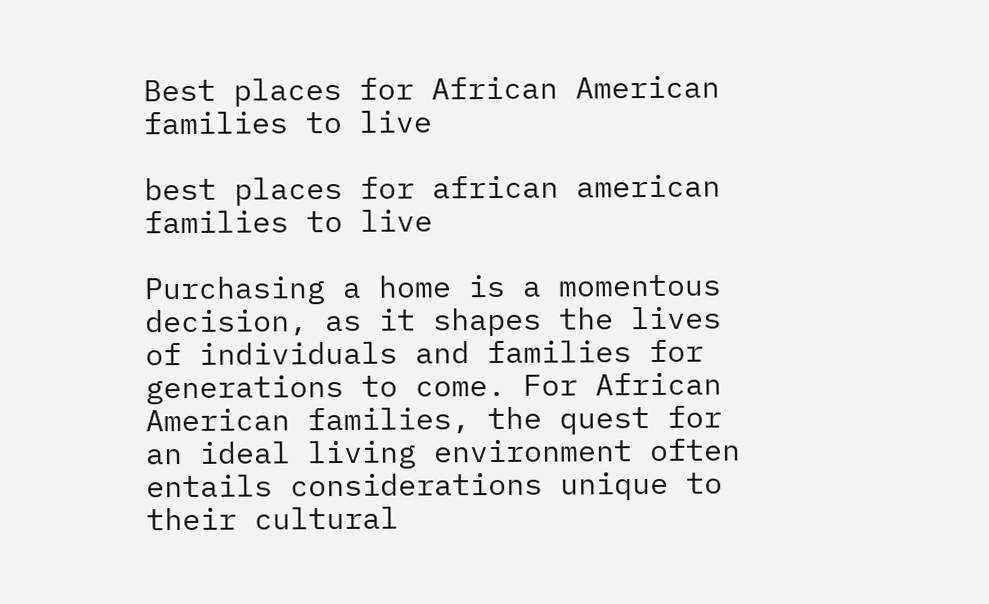Best places for African American families to live

best places for african american families to live

Purchasing a home is a momentous decision, as it shapes the lives of individuals and families for generations to come. For African American families, the quest for an ideal living environment often entails considerations unique to their cultural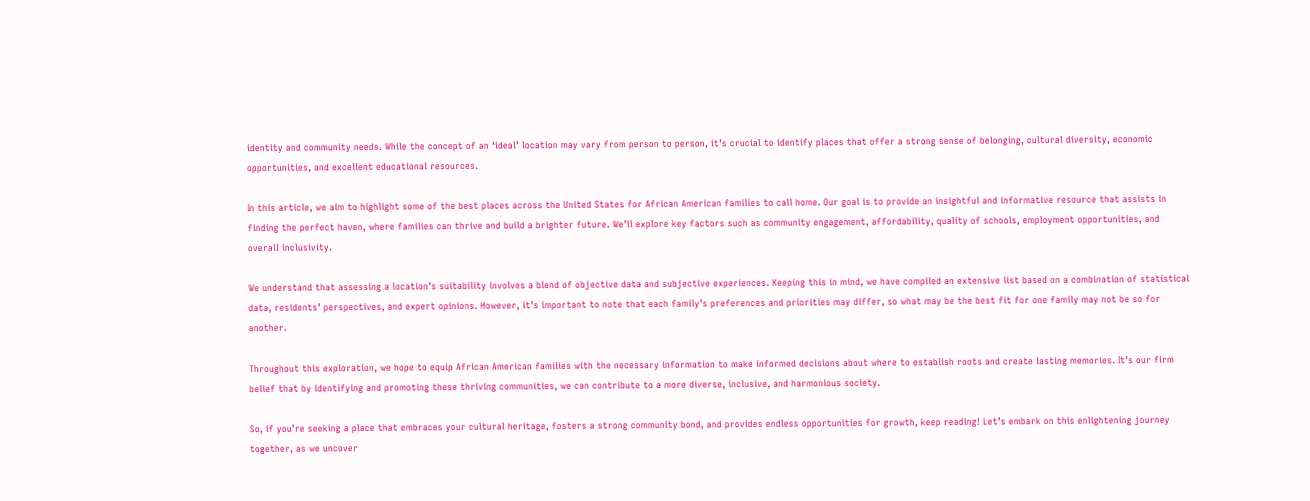identity and community needs. While the concept of an ‘ideal’ location may vary from person to person, it’s crucial to identify places that offer a strong sense of belonging, cultural diversity, economic opportunities, and excellent educational resources.

In this article, we aim to highlight some of the best places across the United States for African American families to call home. Our goal is to provide an insightful and informative resource that assists in finding the perfect haven, where families can thrive and build a brighter future. We’ll explore key factors such as community engagement, affordability, quality of schools, employment opportunities, and overall inclusivity.

We understand that assessing a location’s suitability involves a blend of objective data and subjective experiences. Keeping this in mind, we have compiled an extensive list based on a combination of statistical data, residents’ perspectives, and expert opinions. However, it’s important to note that each family’s preferences and priorities may differ, so what may be the best fit for one family may not be so for another.

Throughout this exploration, we hope to equip African American families with the necessary information to make informed decisions about where to establish roots and create lasting memories. It’s our firm belief that by identifying and promoting these thriving communities, we can contribute to a more diverse, inclusive, and harmonious society.

So, if you’re seeking a place that embraces your cultural heritage, fosters a strong community bond, and provides endless opportunities for growth, keep reading! Let’s embark on this enlightening journey together, as we uncover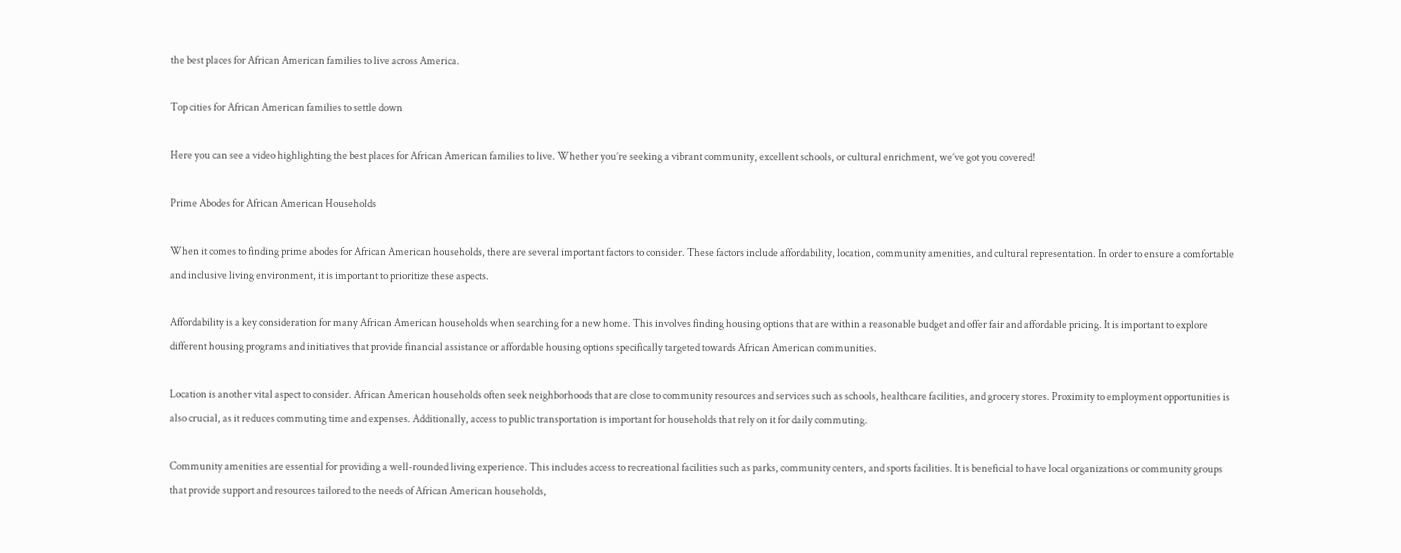the best places for African American families to live across America.

Top cities for African American families to settle down

Here you can see a video highlighting the best places for African American families to live. Whether you’re seeking a vibrant community, excellent schools, or cultural enrichment, we’ve got you covered!

Prime Abodes for African American Households

When it comes to finding prime abodes for African American households, there are several important factors to consider. These factors include affordability, location, community amenities, and cultural representation. In order to ensure a comfortable and inclusive living environment, it is important to prioritize these aspects.

Affordability is a key consideration for many African American households when searching for a new home. This involves finding housing options that are within a reasonable budget and offer fair and affordable pricing. It is important to explore different housing programs and initiatives that provide financial assistance or affordable housing options specifically targeted towards African American communities.

Location is another vital aspect to consider. African American households often seek neighborhoods that are close to community resources and services such as schools, healthcare facilities, and grocery stores. Proximity to employment opportunities is also crucial, as it reduces commuting time and expenses. Additionally, access to public transportation is important for households that rely on it for daily commuting.

Community amenities are essential for providing a well-rounded living experience. This includes access to recreational facilities such as parks, community centers, and sports facilities. It is beneficial to have local organizations or community groups that provide support and resources tailored to the needs of African American households,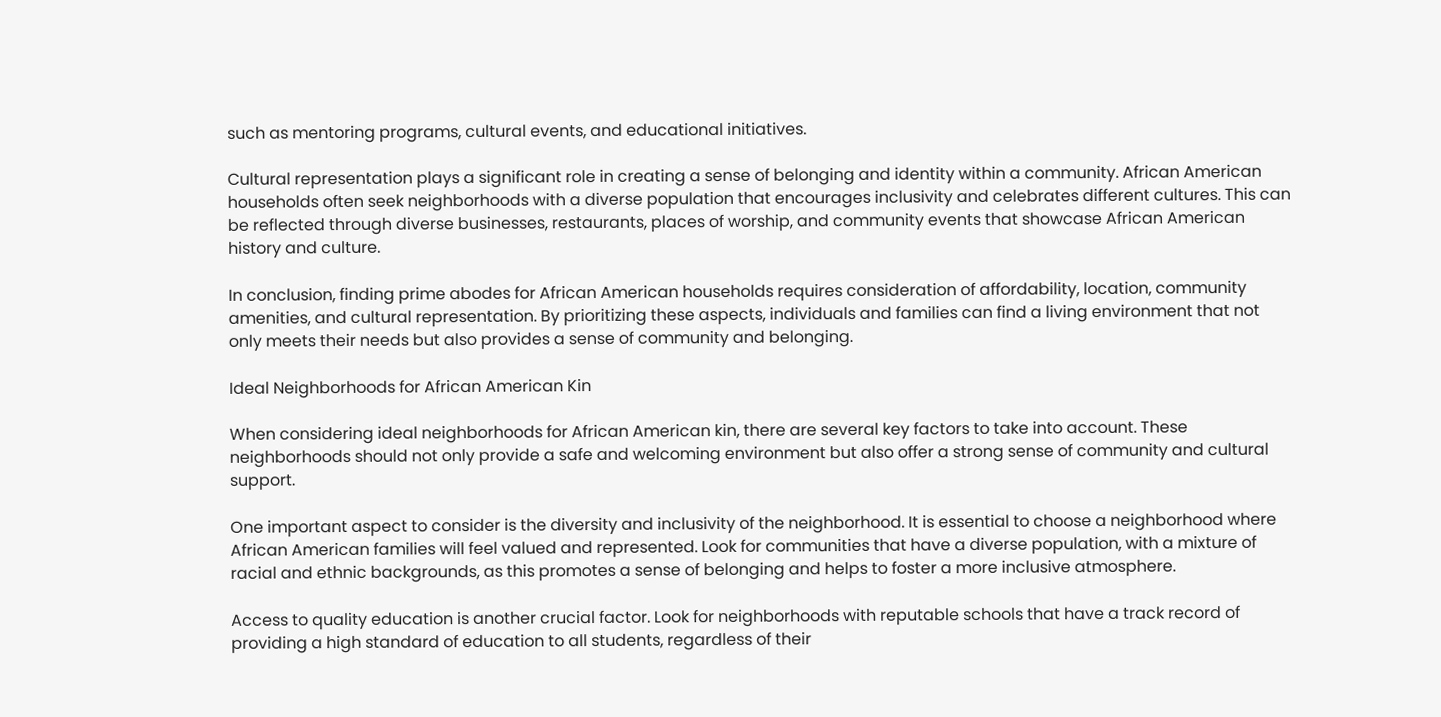such as mentoring programs, cultural events, and educational initiatives.

Cultural representation plays a significant role in creating a sense of belonging and identity within a community. African American households often seek neighborhoods with a diverse population that encourages inclusivity and celebrates different cultures. This can be reflected through diverse businesses, restaurants, places of worship, and community events that showcase African American history and culture.

In conclusion, finding prime abodes for African American households requires consideration of affordability, location, community amenities, and cultural representation. By prioritizing these aspects, individuals and families can find a living environment that not only meets their needs but also provides a sense of community and belonging.

Ideal Neighborhoods for African American Kin

When considering ideal neighborhoods for African American kin, there are several key factors to take into account. These neighborhoods should not only provide a safe and welcoming environment but also offer a strong sense of community and cultural support.

One important aspect to consider is the diversity and inclusivity of the neighborhood. It is essential to choose a neighborhood where African American families will feel valued and represented. Look for communities that have a diverse population, with a mixture of racial and ethnic backgrounds, as this promotes a sense of belonging and helps to foster a more inclusive atmosphere.

Access to quality education is another crucial factor. Look for neighborhoods with reputable schools that have a track record of providing a high standard of education to all students, regardless of their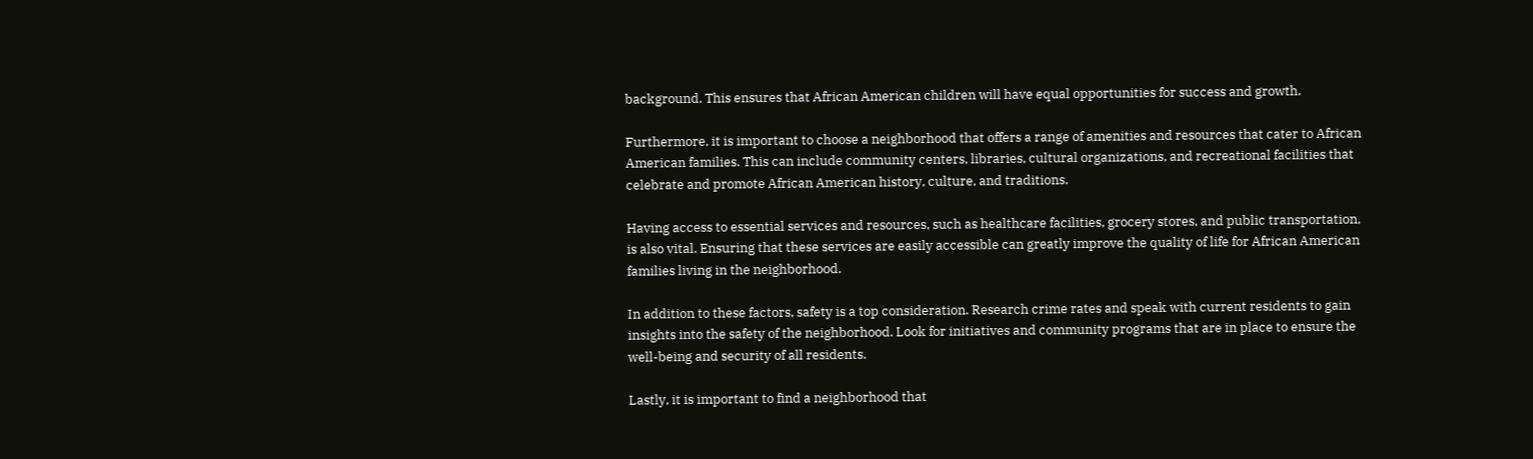background. This ensures that African American children will have equal opportunities for success and growth.

Furthermore, it is important to choose a neighborhood that offers a range of amenities and resources that cater to African American families. This can include community centers, libraries, cultural organizations, and recreational facilities that celebrate and promote African American history, culture, and traditions.

Having access to essential services and resources, such as healthcare facilities, grocery stores, and public transportation, is also vital. Ensuring that these services are easily accessible can greatly improve the quality of life for African American families living in the neighborhood.

In addition to these factors, safety is a top consideration. Research crime rates and speak with current residents to gain insights into the safety of the neighborhood. Look for initiatives and community programs that are in place to ensure the well-being and security of all residents.

Lastly, it is important to find a neighborhood that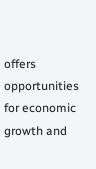offers opportunities for economic growth and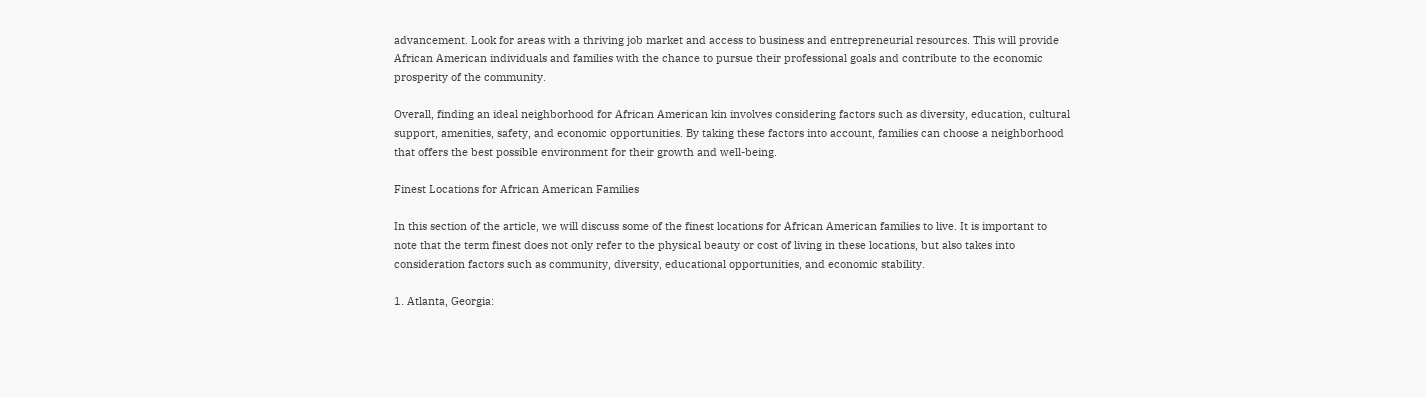advancement. Look for areas with a thriving job market and access to business and entrepreneurial resources. This will provide African American individuals and families with the chance to pursue their professional goals and contribute to the economic prosperity of the community.

Overall, finding an ideal neighborhood for African American kin involves considering factors such as diversity, education, cultural support, amenities, safety, and economic opportunities. By taking these factors into account, families can choose a neighborhood that offers the best possible environment for their growth and well-being.

Finest Locations for African American Families

In this section of the article, we will discuss some of the finest locations for African American families to live. It is important to note that the term finest does not only refer to the physical beauty or cost of living in these locations, but also takes into consideration factors such as community, diversity, educational opportunities, and economic stability.

1. Atlanta, Georgia: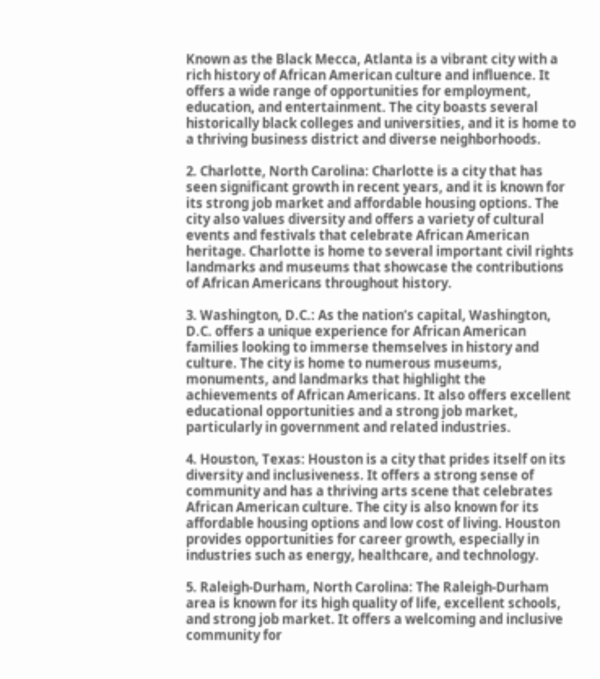Known as the Black Mecca, Atlanta is a vibrant city with a rich history of African American culture and influence. It offers a wide range of opportunities for employment, education, and entertainment. The city boasts several historically black colleges and universities, and it is home to a thriving business district and diverse neighborhoods.

2. Charlotte, North Carolina: Charlotte is a city that has seen significant growth in recent years, and it is known for its strong job market and affordable housing options. The city also values diversity and offers a variety of cultural events and festivals that celebrate African American heritage. Charlotte is home to several important civil rights landmarks and museums that showcase the contributions of African Americans throughout history.

3. Washington, D.C.: As the nation’s capital, Washington, D.C. offers a unique experience for African American families looking to immerse themselves in history and culture. The city is home to numerous museums, monuments, and landmarks that highlight the achievements of African Americans. It also offers excellent educational opportunities and a strong job market, particularly in government and related industries.

4. Houston, Texas: Houston is a city that prides itself on its diversity and inclusiveness. It offers a strong sense of community and has a thriving arts scene that celebrates African American culture. The city is also known for its affordable housing options and low cost of living. Houston provides opportunities for career growth, especially in industries such as energy, healthcare, and technology.

5. Raleigh-Durham, North Carolina: The Raleigh-Durham area is known for its high quality of life, excellent schools, and strong job market. It offers a welcoming and inclusive community for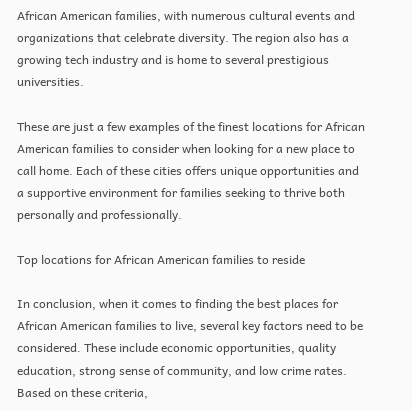African American families, with numerous cultural events and organizations that celebrate diversity. The region also has a growing tech industry and is home to several prestigious universities.

These are just a few examples of the finest locations for African American families to consider when looking for a new place to call home. Each of these cities offers unique opportunities and a supportive environment for families seeking to thrive both personally and professionally.

Top locations for African American families to reside

In conclusion, when it comes to finding the best places for African American families to live, several key factors need to be considered. These include economic opportunities, quality education, strong sense of community, and low crime rates. Based on these criteria,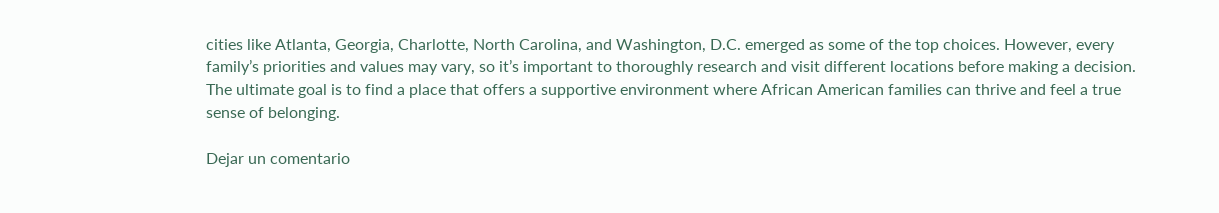cities like Atlanta, Georgia, Charlotte, North Carolina, and Washington, D.C. emerged as some of the top choices. However, every family’s priorities and values may vary, so it’s important to thoroughly research and visit different locations before making a decision. The ultimate goal is to find a place that offers a supportive environment where African American families can thrive and feel a true sense of belonging.

Dejar un comentario